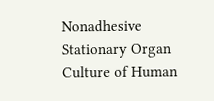Nonadhesive Stationary Organ Culture of Human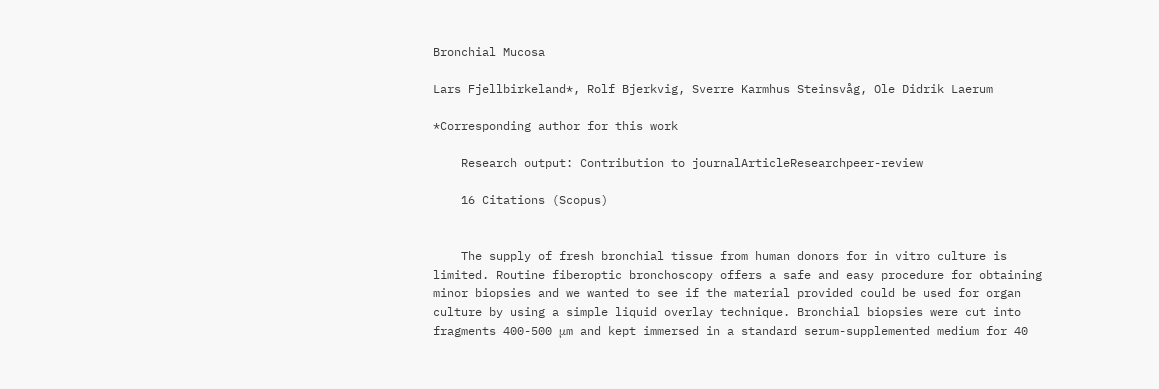Bronchial Mucosa

Lars Fjellbirkeland*, Rolf Bjerkvig, Sverre Karmhus Steinsvåg, Ole Didrik Laerum

*Corresponding author for this work

    Research output: Contribution to journalArticleResearchpeer-review

    16 Citations (Scopus)


    The supply of fresh bronchial tissue from human donors for in vitro culture is limited. Routine fiberoptic bronchoscopy offers a safe and easy procedure for obtaining minor biopsies and we wanted to see if the material provided could be used for organ culture by using a simple liquid overlay technique. Bronchial biopsies were cut into fragments 400-500 μm and kept immersed in a standard serum-supplemented medium for 40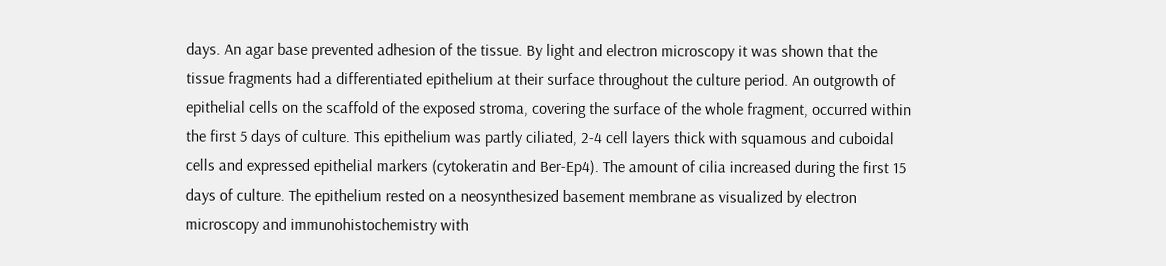days. An agar base prevented adhesion of the tissue. By light and electron microscopy it was shown that the tissue fragments had a differentiated epithelium at their surface throughout the culture period. An outgrowth of epithelial cells on the scaffold of the exposed stroma, covering the surface of the whole fragment, occurred within the first 5 days of culture. This epithelium was partly ciliated, 2-4 cell layers thick with squamous and cuboidal cells and expressed epithelial markers (cytokeratin and Ber-Ep4). The amount of cilia increased during the first 15 days of culture. The epithelium rested on a neosynthesized basement membrane as visualized by electron microscopy and immunohistochemistry with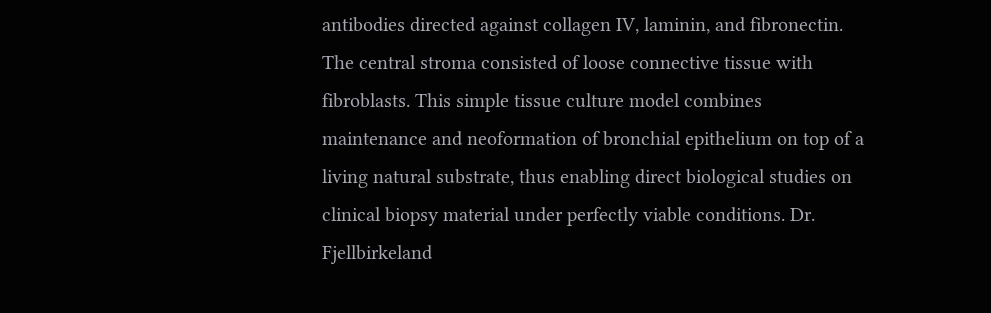antibodies directed against collagen IV, laminin, and fibronectin. The central stroma consisted of loose connective tissue with fibroblasts. This simple tissue culture model combines maintenance and neoformation of bronchial epithelium on top of a living natural substrate, thus enabling direct biological studies on clinical biopsy material under perfectly viable conditions. Dr. Fjellbirkeland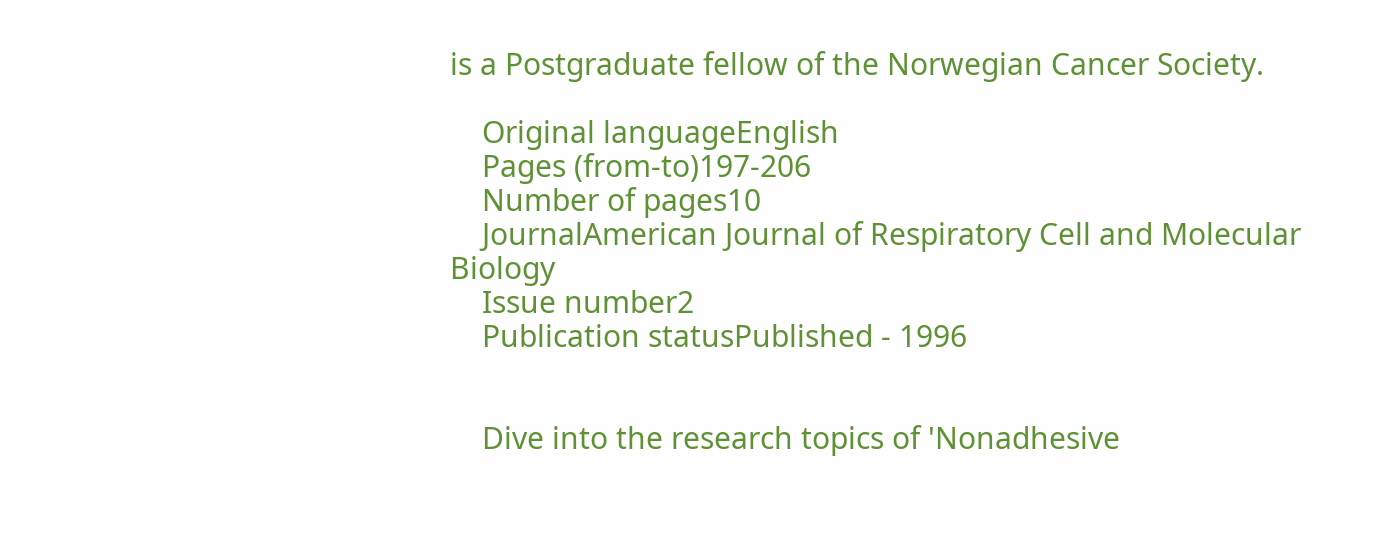is a Postgraduate fellow of the Norwegian Cancer Society.

    Original languageEnglish
    Pages (from-to)197-206
    Number of pages10
    JournalAmerican Journal of Respiratory Cell and Molecular Biology
    Issue number2
    Publication statusPublished - 1996


    Dive into the research topics of 'Nonadhesive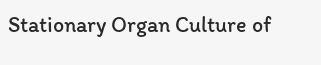Stationary Organ Culture of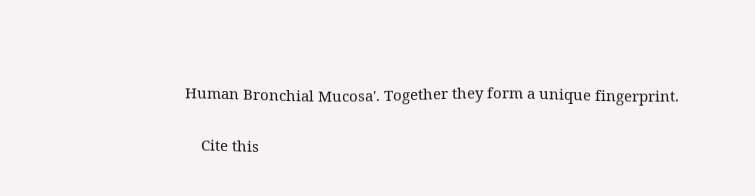Human Bronchial Mucosa'. Together they form a unique fingerprint.

    Cite this